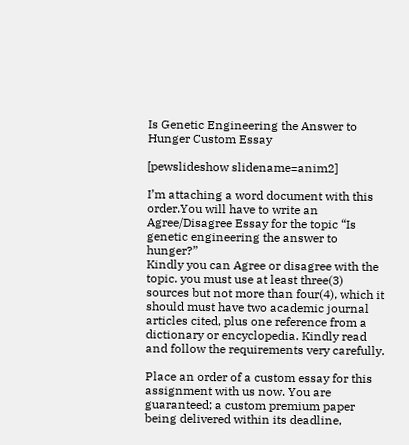Is Genetic Engineering the Answer to Hunger Custom Essay

[pewslideshow slidename=anim2]

I’m attaching a word document with this order.You will have to write an Agree/Disagree Essay for the topic “Is genetic engineering the answer to hunger?”
Kindly you can Agree or disagree with the topic. you must use at least three(3) sources but not more than four(4), which it should must have two academic journal articles cited, plus one reference from a dictionary or encyclopedia. Kindly read and follow the requirements very carefully.

Place an order of a custom essay for this assignment with us now. You are guaranteed; a custom premium paper being delivered within its deadline,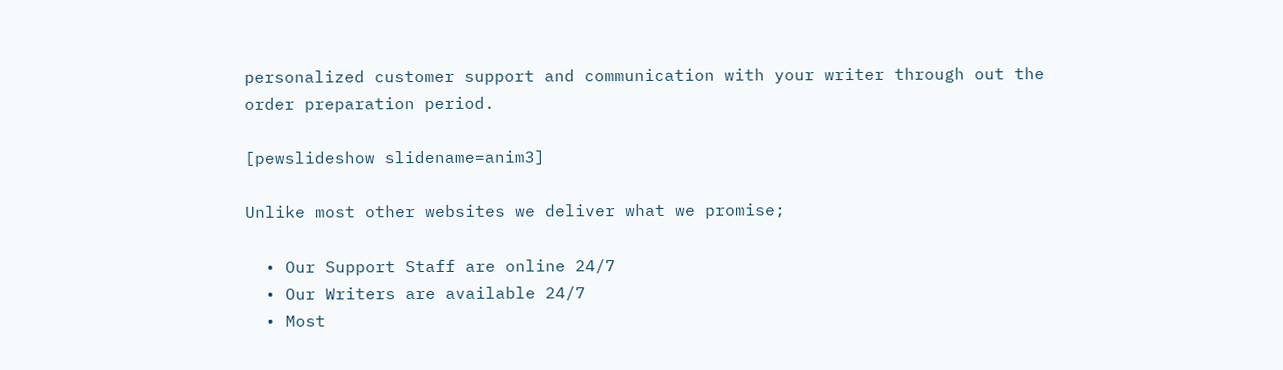personalized customer support and communication with your writer through out the order preparation period.

[pewslideshow slidename=anim3]

Unlike most other websites we deliver what we promise;

  • Our Support Staff are online 24/7
  • Our Writers are available 24/7
  • Most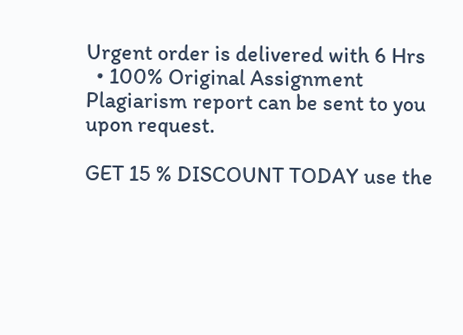Urgent order is delivered with 6 Hrs
  • 100% Original Assignment Plagiarism report can be sent to you upon request.

GET 15 % DISCOUNT TODAY use the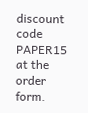discount code PAPER15 at the order form.